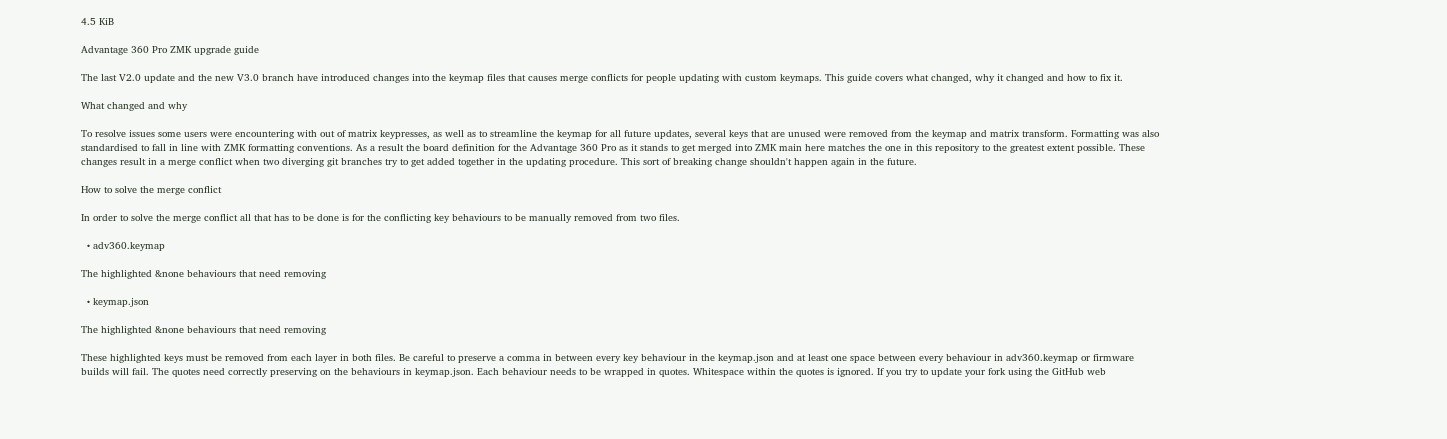4.5 KiB

Advantage 360 Pro ZMK upgrade guide

The last V2.0 update and the new V3.0 branch have introduced changes into the keymap files that causes merge conflicts for people updating with custom keymaps. This guide covers what changed, why it changed and how to fix it.

What changed and why

To resolve issues some users were encountering with out of matrix keypresses, as well as to streamline the keymap for all future updates, several keys that are unused were removed from the keymap and matrix transform. Formatting was also standardised to fall in line with ZMK formatting conventions. As a result the board definition for the Advantage 360 Pro as it stands to get merged into ZMK main here matches the one in this repository to the greatest extent possible. These changes result in a merge conflict when two diverging git branches try to get added together in the updating procedure. This sort of breaking change shouldn't happen again in the future.

How to solve the merge conflict

In order to solve the merge conflict all that has to be done is for the conflicting key behaviours to be manually removed from two files.

  • adv360.keymap

The highlighted &none behaviours that need removing

  • keymap.json

The highlighted &none behaviours that need removing

These highlighted keys must be removed from each layer in both files. Be careful to preserve a comma in between every key behaviour in the keymap.json and at least one space between every behaviour in adv360.keymap or firmware builds will fail. The quotes need correctly preserving on the behaviours in keymap.json. Each behaviour needs to be wrapped in quotes. Whitespace within the quotes is ignored. If you try to update your fork using the GitHub web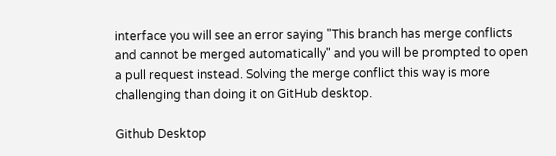interface you will see an error saying "This branch has merge conflicts and cannot be merged automatically" and you will be prompted to open a pull request instead. Solving the merge conflict this way is more challenging than doing it on GitHub desktop.

Github Desktop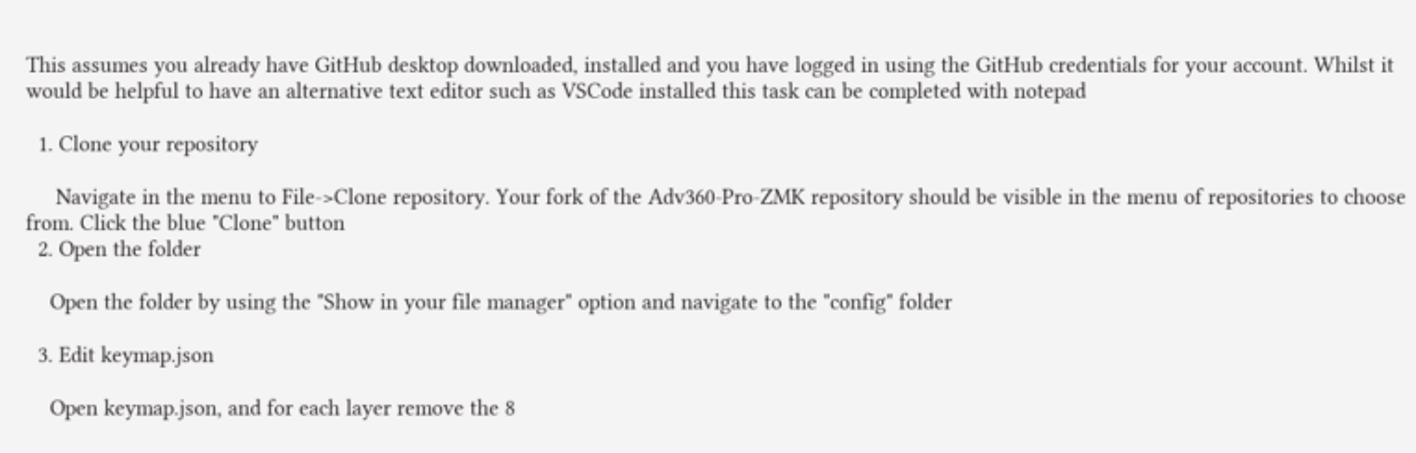This assumes you already have GitHub desktop downloaded, installed and you have logged in using the GitHub credentials for your account. Whilst it would be helpful to have an alternative text editor such as VSCode installed this task can be completed with notepad

  1. Clone your repository

     Navigate in the menu to File->Clone repository. Your fork of the Adv360-Pro-ZMK repository should be visible in the menu of repositories to choose from. Click the blue "Clone" button
  2. Open the folder

    Open the folder by using the "Show in your file manager" option and navigate to the "config" folder

  3. Edit keymap.json

    Open keymap.json, and for each layer remove the 8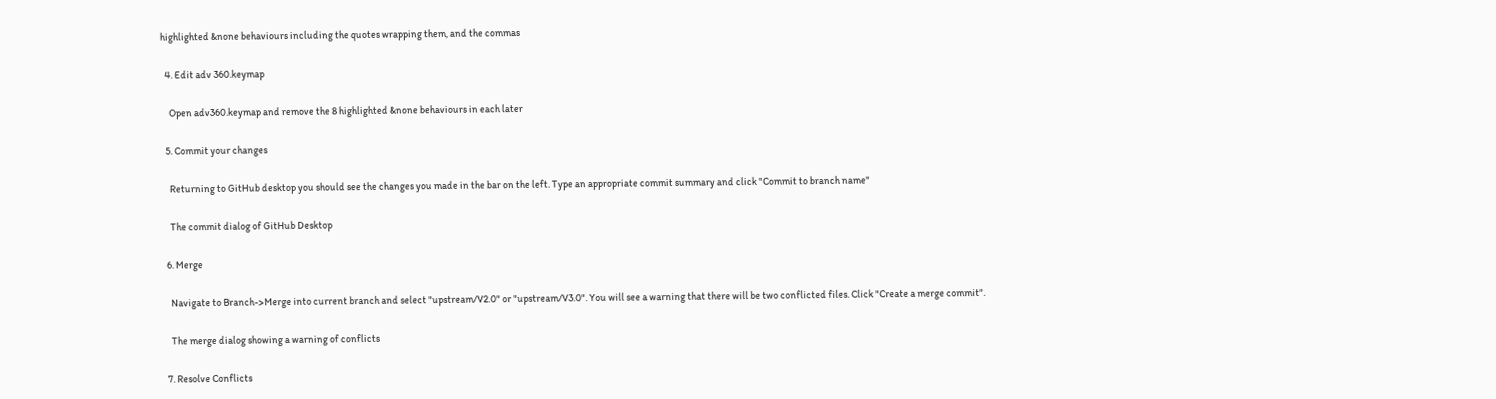highlighted &none behaviours including the quotes wrapping them, and the commas

  4. Edit adv 360.keymap

    Open adv360.keymap and remove the 8 highlighted &none behaviours in each later

  5. Commit your changes

    Returning to GitHub desktop you should see the changes you made in the bar on the left. Type an appropriate commit summary and click "Commit to branch name"

    The commit dialog of GitHub Desktop

  6. Merge

    Navigate to Branch->Merge into current branch and select "upstream/V2.0" or "upstream/V3.0". You will see a warning that there will be two conflicted files. Click "Create a merge commit".

    The merge dialog showing a warning of conflicts

  7. Resolve Conflicts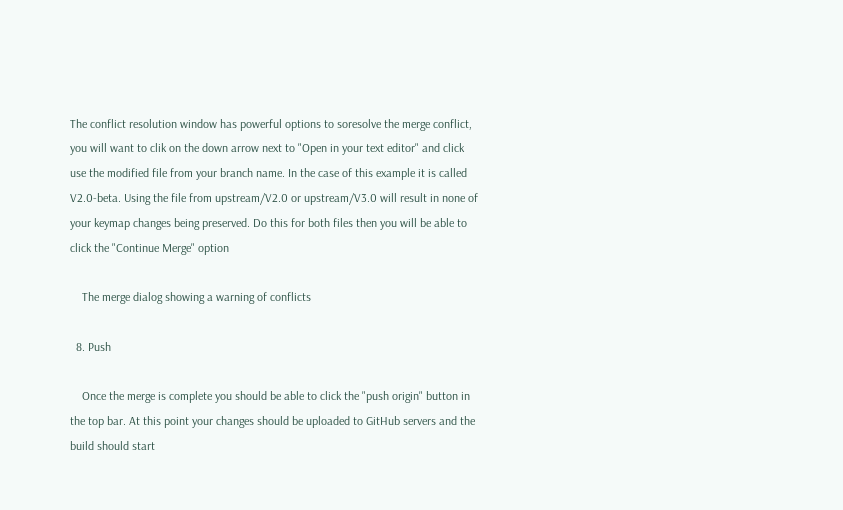The conflict resolution window has powerful options to soresolve the merge conflict, you will want to clik on the down arrow next to "Open in your text editor" and click use the modified file from your branch name. In the case of this example it is called V2.0-beta. Using the file from upstream/V2.0 or upstream/V3.0 will result in none of your keymap changes being preserved. Do this for both files then you will be able to click the "Continue Merge" option

    The merge dialog showing a warning of conflicts

  8. Push

    Once the merge is complete you should be able to click the "push origin" button in the top bar. At this point your changes should be uploaded to GitHub servers and the build should start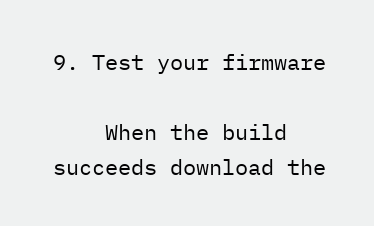9. Test your firmware

    When the build succeeds download the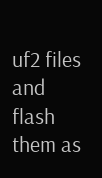uf2 files and flash them as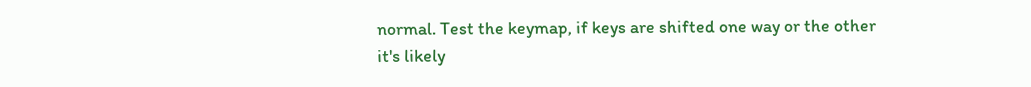normal. Test the keymap, if keys are shifted one way or the other it's likely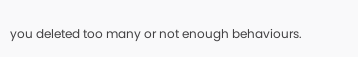you deleted too many or not enough behaviours.